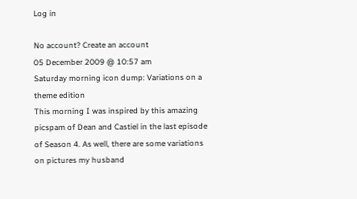Log in

No account? Create an account
05 December 2009 @ 10:57 am
Saturday morning icon dump: Variations on a theme edition
This morning I was inspired by this amazing picspam of Dean and Castiel in the last episode of Season 4. As well, there are some variations on pictures my husband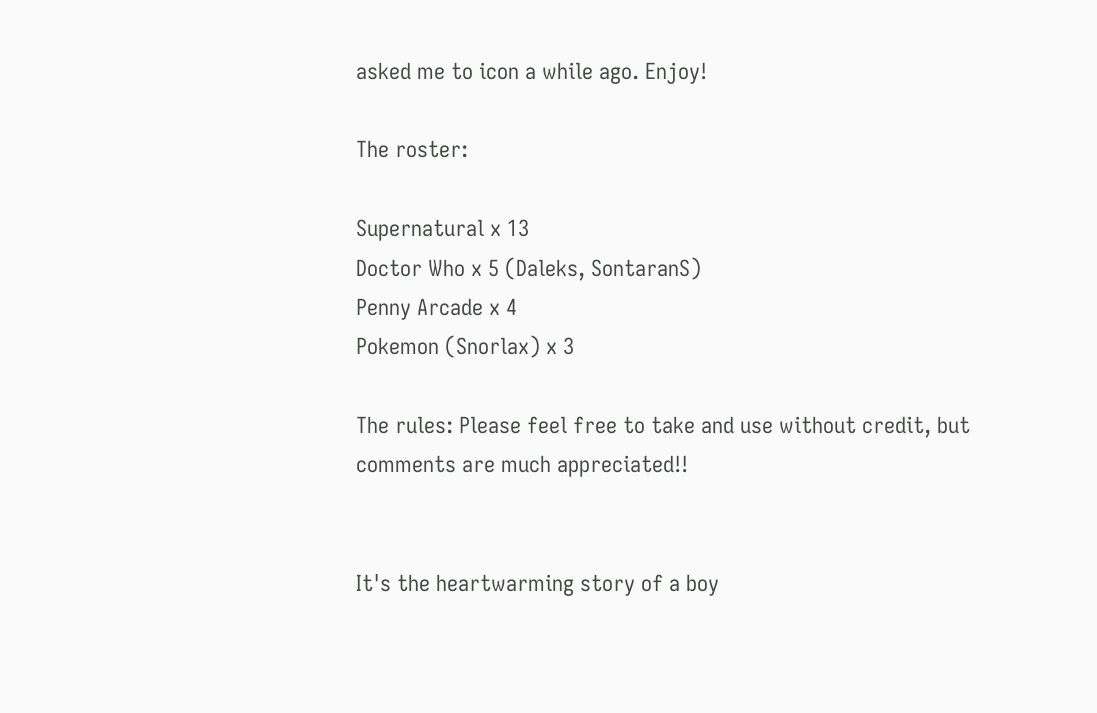asked me to icon a while ago. Enjoy!

The roster:

Supernatural x 13
Doctor Who x 5 (Daleks, SontaranS)
Penny Arcade x 4
Pokemon (Snorlax) x 3

The rules: Please feel free to take and use without credit, but comments are much appreciated!!


It's the heartwarming story of a boy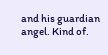and his guardian angel. Kind of.